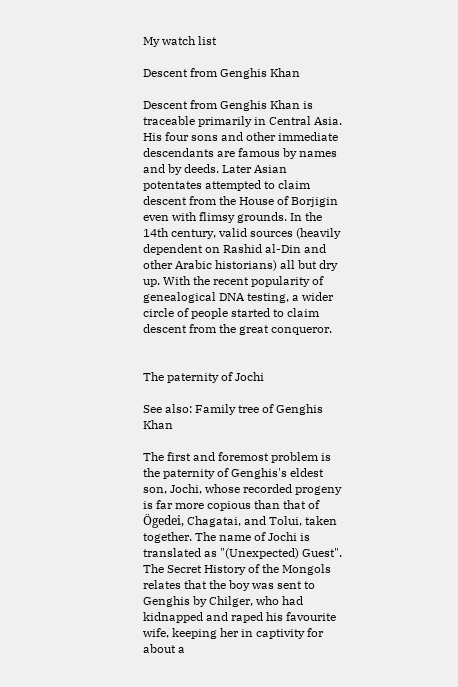My watch list

Descent from Genghis Khan

Descent from Genghis Khan is traceable primarily in Central Asia. His four sons and other immediate descendants are famous by names and by deeds. Later Asian potentates attempted to claim descent from the House of Borjigin even with flimsy grounds. In the 14th century, valid sources (heavily dependent on Rashid al-Din and other Arabic historians) all but dry up. With the recent popularity of genealogical DNA testing, a wider circle of people started to claim descent from the great conqueror.


The paternity of Jochi

See also: Family tree of Genghis Khan

The first and foremost problem is the paternity of Genghis's eldest son, Jochi, whose recorded progeny is far more copious than that of Ögedei, Chagatai, and Tolui, taken together. The name of Jochi is translated as "(Unexpected) Guest". The Secret History of the Mongols relates that the boy was sent to Genghis by Chilger, who had kidnapped and raped his favourite wife, keeping her in captivity for about a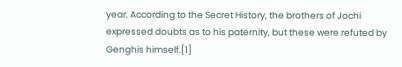year. According to the Secret History, the brothers of Jochi expressed doubts as to his paternity, but these were refuted by Genghis himself.[1]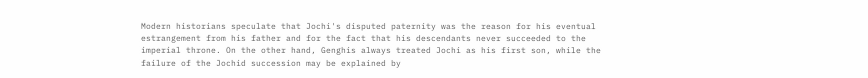Modern historians speculate that Jochi's disputed paternity was the reason for his eventual estrangement from his father and for the fact that his descendants never succeeded to the imperial throne. On the other hand, Genghis always treated Jochi as his first son, while the failure of the Jochid succession may be explained by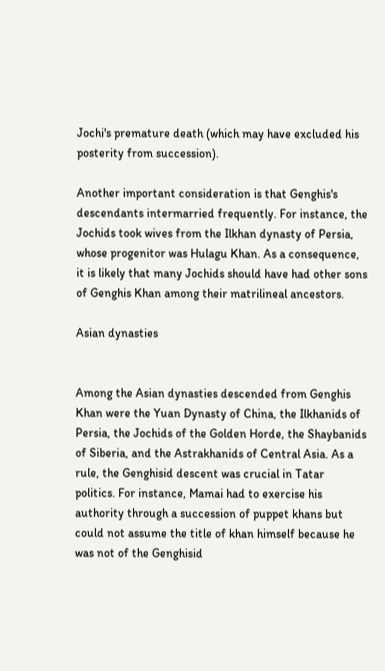Jochi's premature death (which may have excluded his posterity from succession).

Another important consideration is that Genghis's descendants intermarried frequently. For instance, the Jochids took wives from the Ilkhan dynasty of Persia, whose progenitor was Hulagu Khan. As a consequence, it is likely that many Jochids should have had other sons of Genghis Khan among their matrilineal ancestors.

Asian dynasties


Among the Asian dynasties descended from Genghis Khan were the Yuan Dynasty of China, the Ilkhanids of Persia, the Jochids of the Golden Horde, the Shaybanids of Siberia, and the Astrakhanids of Central Asia. As a rule, the Genghisid descent was crucial in Tatar politics. For instance, Mamai had to exercise his authority through a succession of puppet khans but could not assume the title of khan himself because he was not of the Genghisid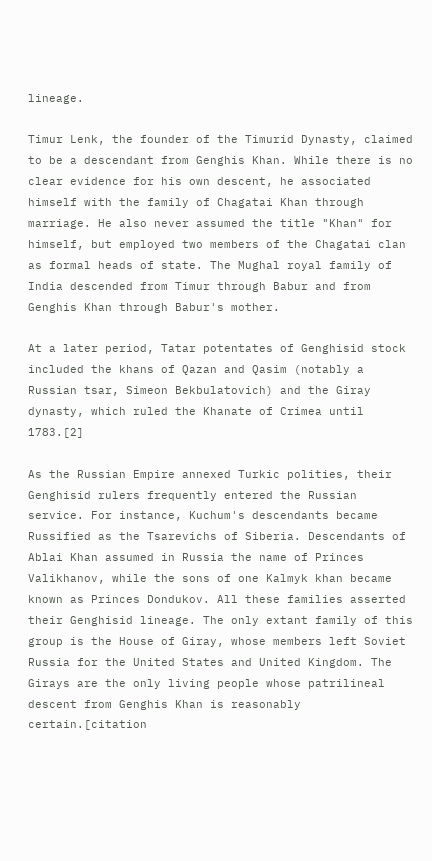lineage.

Timur Lenk, the founder of the Timurid Dynasty, claimed to be a descendant from Genghis Khan. While there is no clear evidence for his own descent, he associated himself with the family of Chagatai Khan through marriage. He also never assumed the title "Khan" for himself, but employed two members of the Chagatai clan as formal heads of state. The Mughal royal family of India descended from Timur through Babur and from Genghis Khan through Babur's mother.

At a later period, Tatar potentates of Genghisid stock included the khans of Qazan and Qasim (notably a Russian tsar, Simeon Bekbulatovich) and the Giray dynasty, which ruled the Khanate of Crimea until 1783.[2]

As the Russian Empire annexed Turkic polities, their Genghisid rulers frequently entered the Russian service. For instance, Kuchum's descendants became Russified as the Tsarevichs of Siberia. Descendants of Ablai Khan assumed in Russia the name of Princes Valikhanov, while the sons of one Kalmyk khan became known as Princes Dondukov. All these families asserted their Genghisid lineage. The only extant family of this group is the House of Giray, whose members left Soviet Russia for the United States and United Kingdom. The Girays are the only living people whose patrilineal descent from Genghis Khan is reasonably certain.[citation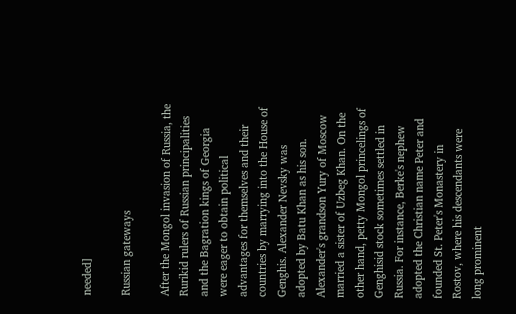needed]

Russian gateways

After the Mongol invasion of Russia, the Rurikid rulers of Russian principalities and the Bagration kings of Georgia were eager to obtain political advantages for themselves and their countries by marrying into the House of Genghis. Alexander Nevsky was adopted by Batu Khan as his son. Alexander's grandson Yury of Moscow married a sister of Uzbeg Khan. On the other hand, petty Mongol princelings of Genghisid stock sometimes settled in Russia. For instance, Berke's nephew adopted the Christian name Peter and founded St. Peter's Monastery in Rostov, where his descendants were long prominent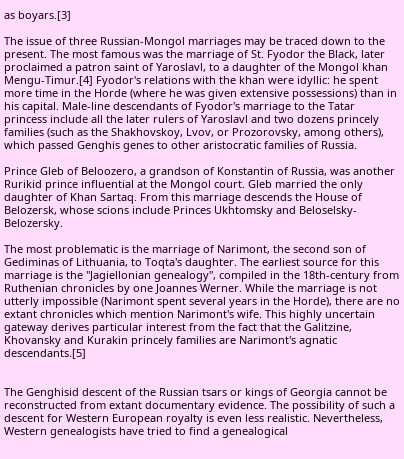as boyars.[3]

The issue of three Russian-Mongol marriages may be traced down to the present. The most famous was the marriage of St. Fyodor the Black, later proclaimed a patron saint of Yaroslavl, to a daughter of the Mongol khan Mengu-Timur.[4] Fyodor's relations with the khan were idyllic: he spent more time in the Horde (where he was given extensive possessions) than in his capital. Male-line descendants of Fyodor's marriage to the Tatar princess include all the later rulers of Yaroslavl and two dozens princely families (such as the Shakhovskoy, Lvov, or Prozorovsky, among others), which passed Genghis genes to other aristocratic families of Russia.

Prince Gleb of Beloozero, a grandson of Konstantin of Russia, was another Rurikid prince influential at the Mongol court. Gleb married the only daughter of Khan Sartaq. From this marriage descends the House of Belozersk, whose scions include Princes Ukhtomsky and Beloselsky-Belozersky.

The most problematic is the marriage of Narimont, the second son of Gediminas of Lithuania, to Toqta's daughter. The earliest source for this marriage is the "Jagiellonian genealogy", compiled in the 18th-century from Ruthenian chronicles by one Joannes Werner. While the marriage is not utterly impossible (Narimont spent several years in the Horde), there are no extant chronicles which mention Narimont's wife. This highly uncertain gateway derives particular interest from the fact that the Galitzine, Khovansky and Kurakin princely families are Narimont's agnatic descendants.[5]


The Genghisid descent of the Russian tsars or kings of Georgia cannot be reconstructed from extant documentary evidence. The possibility of such a descent for Western European royalty is even less realistic. Nevertheless, Western genealogists have tried to find a genealogical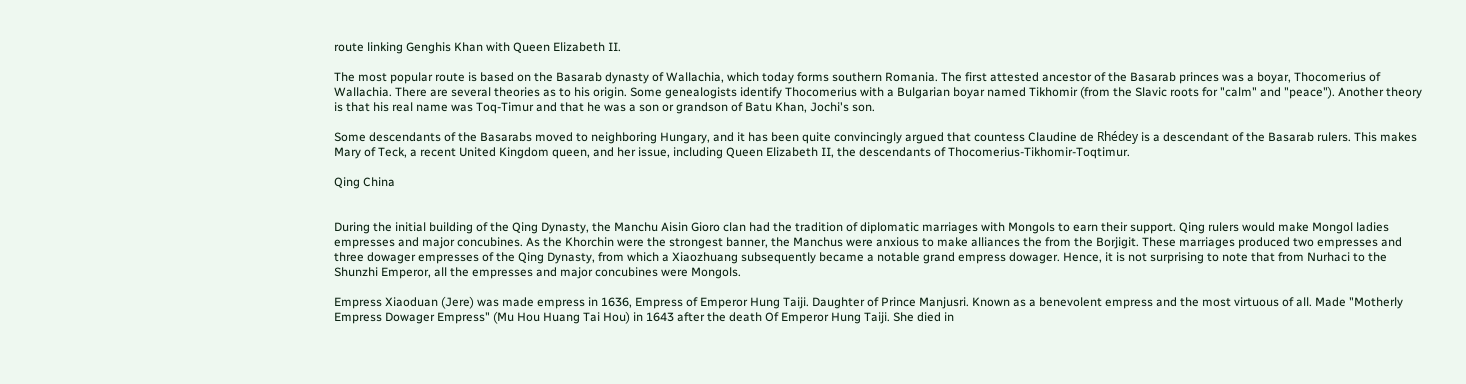route linking Genghis Khan with Queen Elizabeth II.

The most popular route is based on the Basarab dynasty of Wallachia, which today forms southern Romania. The first attested ancestor of the Basarab princes was a boyar, Thocomerius of Wallachia. There are several theories as to his origin. Some genealogists identify Thocomerius with a Bulgarian boyar named Tikhomir (from the Slavic roots for "calm" and "peace"). Another theory is that his real name was Toq-Timur and that he was a son or grandson of Batu Khan, Jochi's son.

Some descendants of the Basarabs moved to neighboring Hungary, and it has been quite convincingly argued that countess Claudine de Rhédey is a descendant of the Basarab rulers. This makes Mary of Teck, a recent United Kingdom queen, and her issue, including Queen Elizabeth II, the descendants of Thocomerius-Tikhomir-Toqtimur.

Qing China


During the initial building of the Qing Dynasty, the Manchu Aisin Gioro clan had the tradition of diplomatic marriages with Mongols to earn their support. Qing rulers would make Mongol ladies empresses and major concubines. As the Khorchin were the strongest banner, the Manchus were anxious to make alliances the from the Borjigit. These marriages produced two empresses and three dowager empresses of the Qing Dynasty, from which a Xiaozhuang subsequently became a notable grand empress dowager. Hence, it is not surprising to note that from Nurhaci to the Shunzhi Emperor, all the empresses and major concubines were Mongols.

Empress Xiaoduan (Jere) was made empress in 1636, Empress of Emperor Hung Taiji. Daughter of Prince Manjusri. Known as a benevolent empress and the most virtuous of all. Made "Motherly Empress Dowager Empress" (Mu Hou Huang Tai Hou) in 1643 after the death Of Emperor Hung Taiji. She died in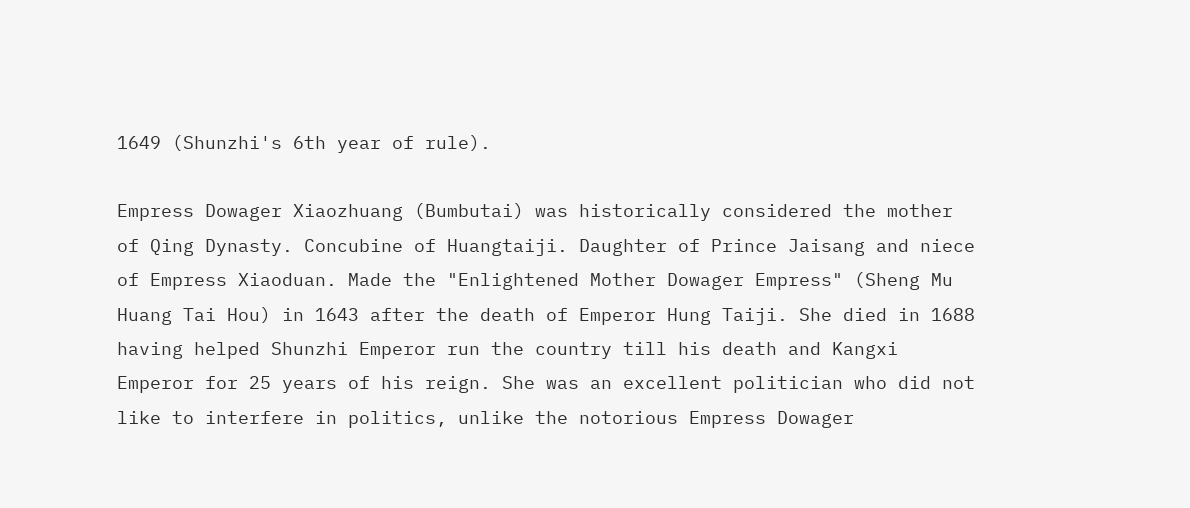1649 (Shunzhi's 6th year of rule).

Empress Dowager Xiaozhuang (Bumbutai) was historically considered the mother of Qing Dynasty. Concubine of Huangtaiji. Daughter of Prince Jaisang and niece of Empress Xiaoduan. Made the "Enlightened Mother Dowager Empress" (Sheng Mu Huang Tai Hou) in 1643 after the death of Emperor Hung Taiji. She died in 1688 having helped Shunzhi Emperor run the country till his death and Kangxi Emperor for 25 years of his reign. She was an excellent politician who did not like to interfere in politics, unlike the notorious Empress Dowager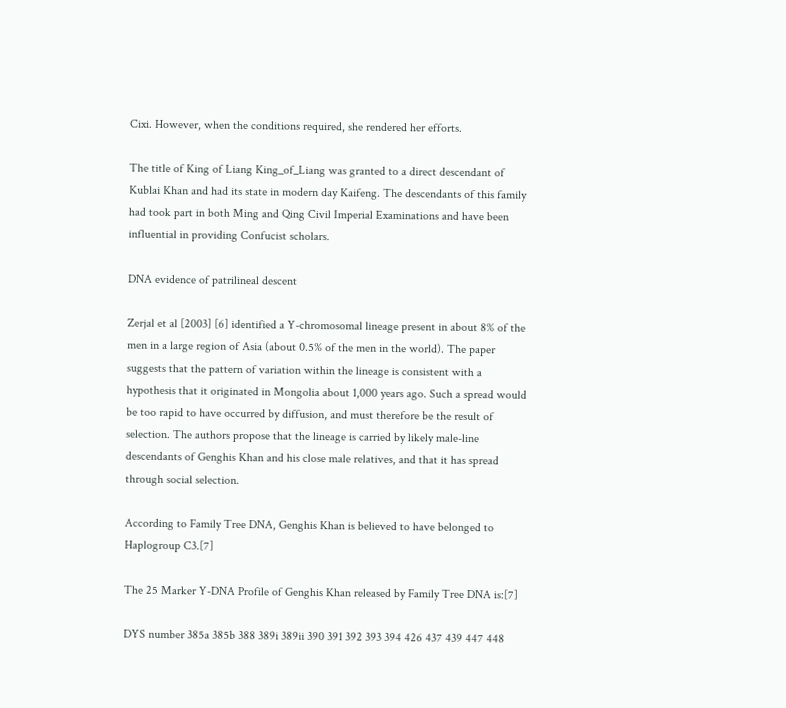Cixi. However, when the conditions required, she rendered her efforts.

The title of King of Liang King_of_Liang was granted to a direct descendant of Kublai Khan and had its state in modern day Kaifeng. The descendants of this family had took part in both Ming and Qing Civil Imperial Examinations and have been influential in providing Confucist scholars.

DNA evidence of patrilineal descent

Zerjal et al [2003] [6] identified a Y-chromosomal lineage present in about 8% of the men in a large region of Asia (about 0.5% of the men in the world). The paper suggests that the pattern of variation within the lineage is consistent with a hypothesis that it originated in Mongolia about 1,000 years ago. Such a spread would be too rapid to have occurred by diffusion, and must therefore be the result of selection. The authors propose that the lineage is carried by likely male-line descendants of Genghis Khan and his close male relatives, and that it has spread through social selection.

According to Family Tree DNA, Genghis Khan is believed to have belonged to Haplogroup C3.[7]

The 25 Marker Y-DNA Profile of Genghis Khan released by Family Tree DNA is:[7]

DYS number 385a 385b 388 389i 389ii 390 391 392 393 394 426 437 439 447 448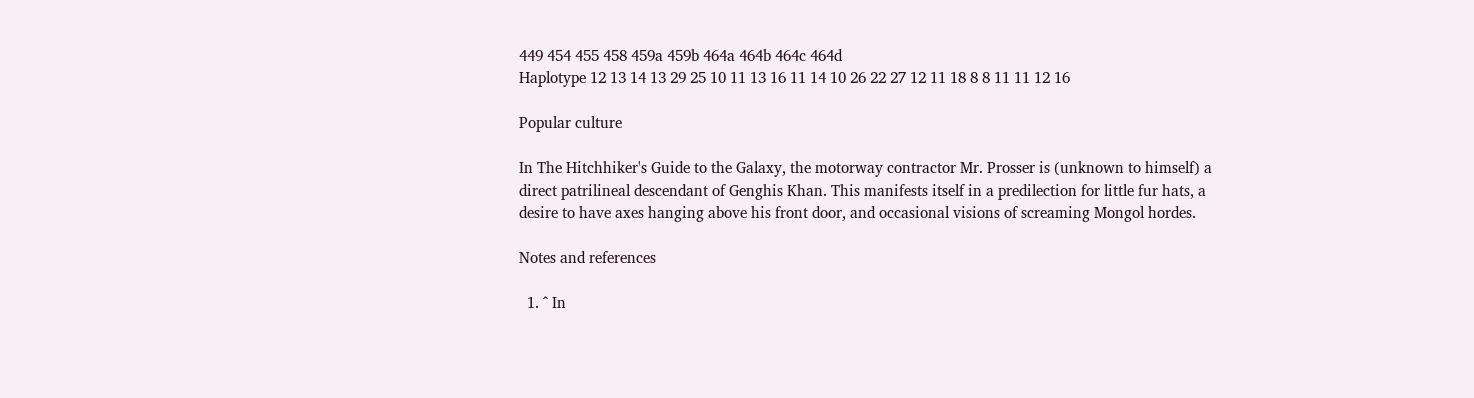449 454 455 458 459a 459b 464a 464b 464c 464d
Haplotype 12 13 14 13 29 25 10 11 13 16 11 14 10 26 22 27 12 11 18 8 8 11 11 12 16

Popular culture

In The Hitchhiker's Guide to the Galaxy, the motorway contractor Mr. Prosser is (unknown to himself) a direct patrilineal descendant of Genghis Khan. This manifests itself in a predilection for little fur hats, a desire to have axes hanging above his front door, and occasional visions of screaming Mongol hordes.

Notes and references

  1. ^ In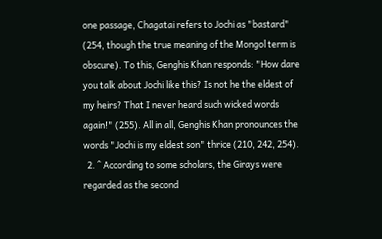one passage, Chagatai refers to Jochi as "bastard" (254, though the true meaning of the Mongol term is obscure). To this, Genghis Khan responds: "How dare you talk about Jochi like this? Is not he the eldest of my heirs? That I never heard such wicked words again!" (255). All in all, Genghis Khan pronounces the words "Jochi is my eldest son" thrice (210, 242, 254).
  2. ^ According to some scholars, the Girays were regarded as the second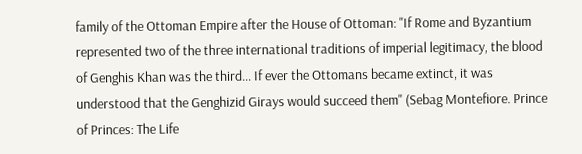family of the Ottoman Empire after the House of Ottoman: "If Rome and Byzantium represented two of the three international traditions of imperial legitimacy, the blood of Genghis Khan was the third... If ever the Ottomans became extinct, it was understood that the Genghizid Girays would succeed them" (Sebag Montefiore. Prince of Princes: The Life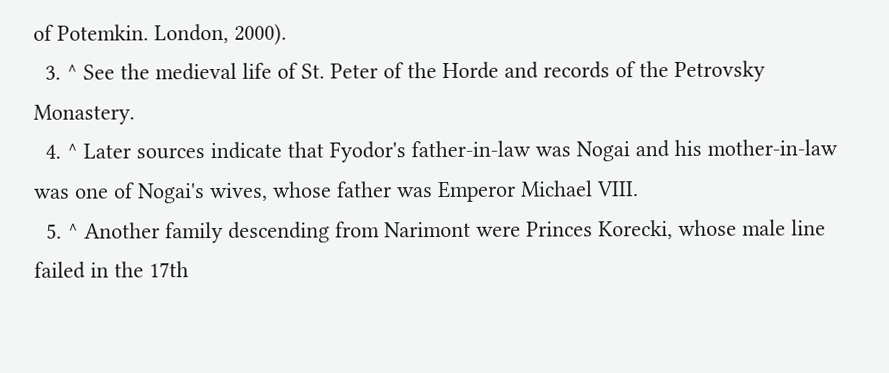of Potemkin. London, 2000).
  3. ^ See the medieval life of St. Peter of the Horde and records of the Petrovsky Monastery.
  4. ^ Later sources indicate that Fyodor's father-in-law was Nogai and his mother-in-law was one of Nogai's wives, whose father was Emperor Michael VIII.
  5. ^ Another family descending from Narimont were Princes Korecki, whose male line failed in the 17th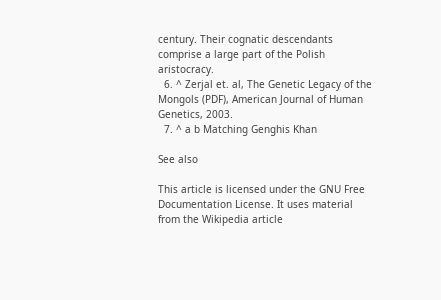century. Their cognatic descendants comprise a large part of the Polish aristocracy.
  6. ^ Zerjal et. al, The Genetic Legacy of the Mongols (PDF), American Journal of Human Genetics, 2003.
  7. ^ a b Matching Genghis Khan

See also

This article is licensed under the GNU Free Documentation License. It uses material from the Wikipedia article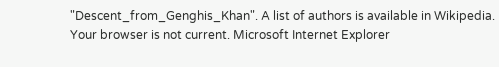"Descent_from_Genghis_Khan". A list of authors is available in Wikipedia.
Your browser is not current. Microsoft Internet Explorer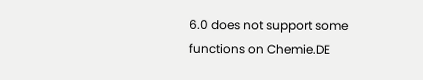6.0 does not support some functions on Chemie.DE